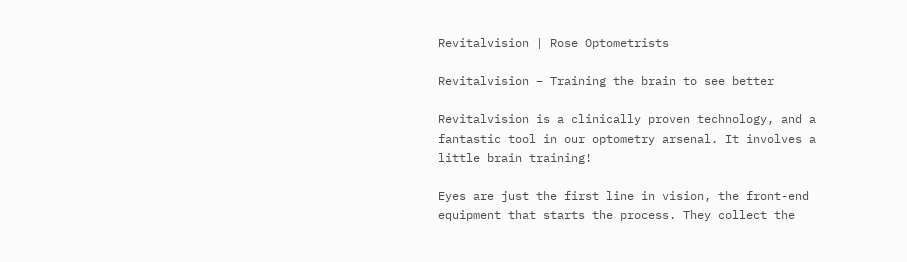Revitalvision | Rose Optometrists

Revitalvision – Training the brain to see better

Revitalvision is a clinically proven technology, and a fantastic tool in our optometry arsenal. It involves a little brain training!

Eyes are just the first line in vision, the front-end equipment that starts the process. They collect the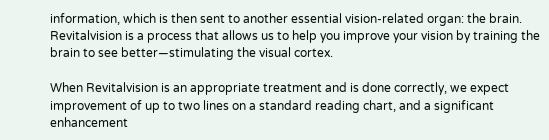information, which is then sent to another essential vision-related organ: the brain. Revitalvision is a process that allows us to help you improve your vision by training the brain to see better—stimulating the visual cortex.

When Revitalvision is an appropriate treatment and is done correctly, we expect improvement of up to two lines on a standard reading chart, and a significant enhancement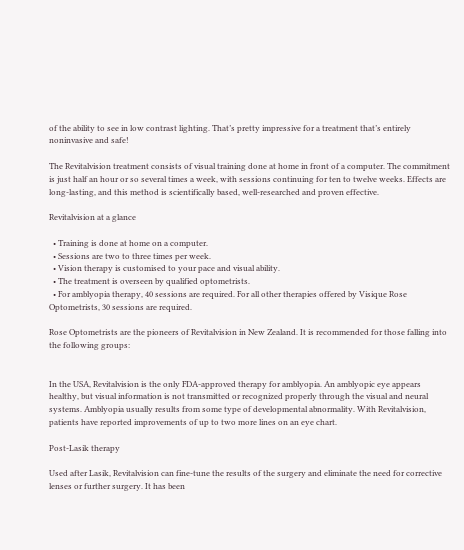of the ability to see in low contrast lighting. That’s pretty impressive for a treatment that’s entirely noninvasive and safe!

The Revitalvision treatment consists of visual training done at home in front of a computer. The commitment is just half an hour or so several times a week, with sessions continuing for ten to twelve weeks. Effects are long-lasting, and this method is scientifically based, well-researched and proven effective.

Revitalvision at a glance

  • Training is done at home on a computer.
  • Sessions are two to three times per week.
  • Vision therapy is customised to your pace and visual ability.
  • The treatment is overseen by qualified optometrists.
  • For amblyopia therapy, 40 sessions are required. For all other therapies offered by Visique Rose Optometrists, 30 sessions are required.

Rose Optometrists are the pioneers of Revitalvision in New Zealand. It is recommended for those falling into the following groups:


In the USA, Revitalvision is the only FDA-approved therapy for amblyopia. An amblyopic eye appears healthy, but visual information is not transmitted or recognized properly through the visual and neural systems. Amblyopia usually results from some type of developmental abnormality. With Revitalvision, patients have reported improvements of up to two more lines on an eye chart.

Post-Lasik therapy

Used after Lasik, Revitalvision can fine-tune the results of the surgery and eliminate the need for corrective lenses or further surgery. It has been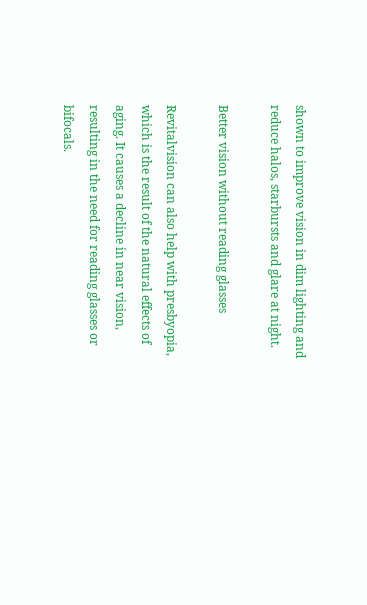shown to improve vision in dim lighting and reduce halos, starbursts and glare at night.

Better vision without reading glasses

Revitalvision can also help with presbyopia, which is the result of the natural effects of aging. It causes a decline in near vision, resulting in the need for reading glasses or bifocals.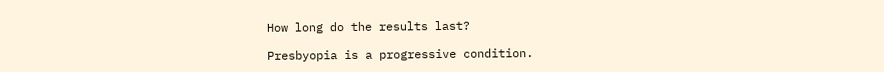How long do the results last?

Presbyopia is a progressive condition.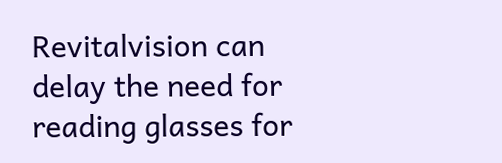Revitalvision can delay the need for reading glasses for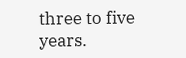three to five years.